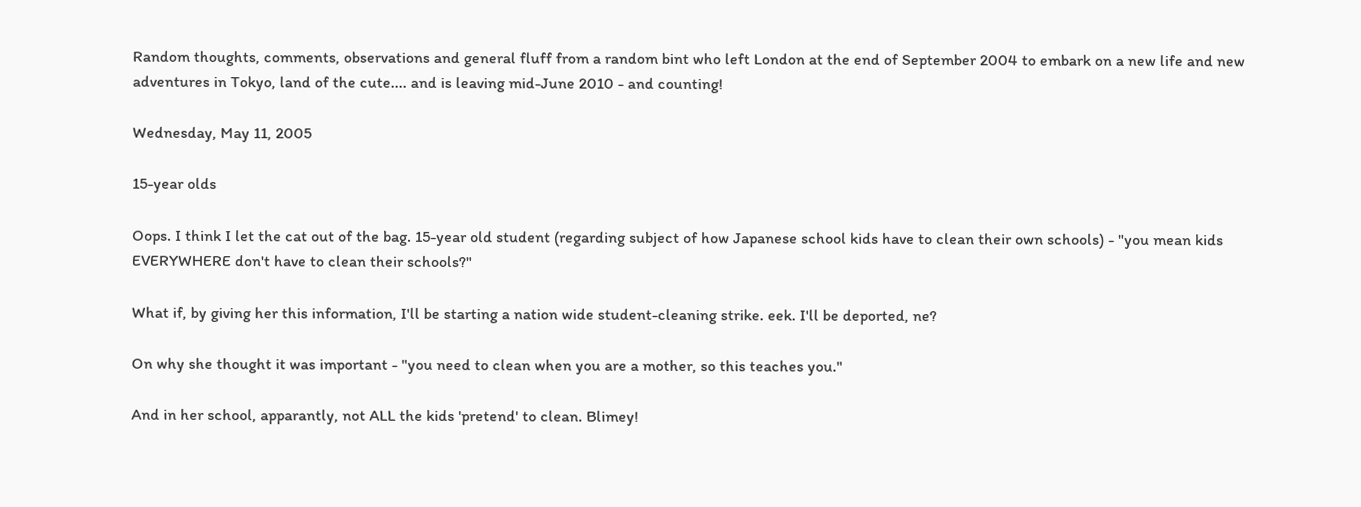Random thoughts, comments, observations and general fluff from a random bint who left London at the end of September 2004 to embark on a new life and new adventures in Tokyo, land of the cute.... and is leaving mid-June 2010 - and counting!

Wednesday, May 11, 2005

15-year olds

Oops. I think I let the cat out of the bag. 15-year old student (regarding subject of how Japanese school kids have to clean their own schools) - "you mean kids EVERYWHERE don't have to clean their schools?"

What if, by giving her this information, I'll be starting a nation wide student-cleaning strike. eek. I'll be deported, ne?

On why she thought it was important - "you need to clean when you are a mother, so this teaches you."

And in her school, apparantly, not ALL the kids 'pretend' to clean. Blimey!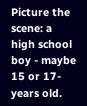Picture the scene: a high school boy - maybe 15 or 17-years old.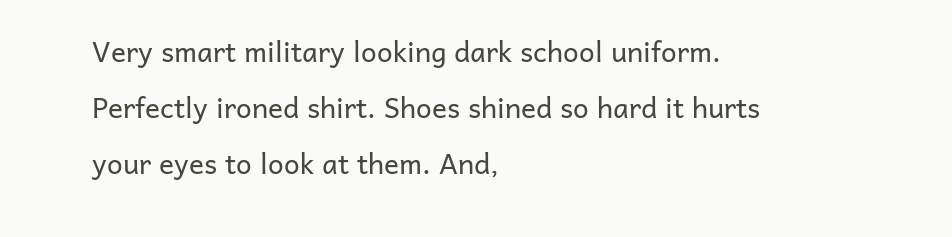Very smart military looking dark school uniform. Perfectly ironed shirt. Shoes shined so hard it hurts your eyes to look at them. And,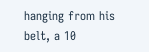hanging from his belt, a 10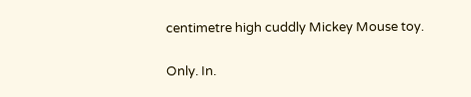centimetre high cuddly Mickey Mouse toy.

Only. In.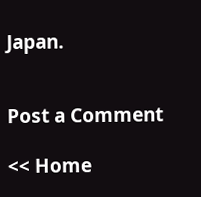Japan.


Post a Comment

<< Home